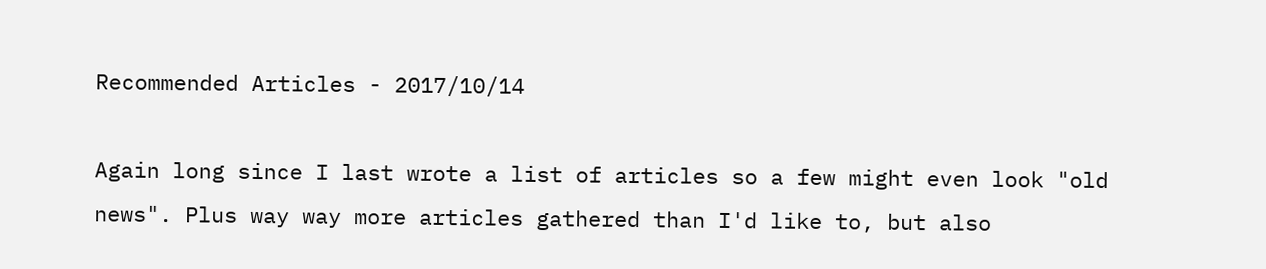Recommended Articles - 2017/10/14

Again long since I last wrote a list of articles so a few might even look "old news". Plus way way more articles gathered than I'd like to, but also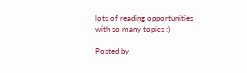lots of reading opportunities with so many topics :)

Posted by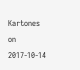Kartones on 2017-10-14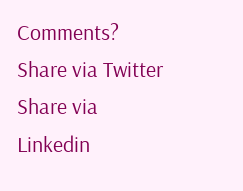Comments? Share via Twitter Share via Linkedin